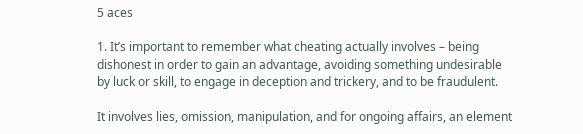5 aces

1. It’s important to remember what cheating actually involves – being dishonest in order to gain an advantage, avoiding something undesirable by luck or skill, to engage in deception and trickery, and to be fraudulent.

It involves lies, omission, manipulation, and for ongoing affairs, an element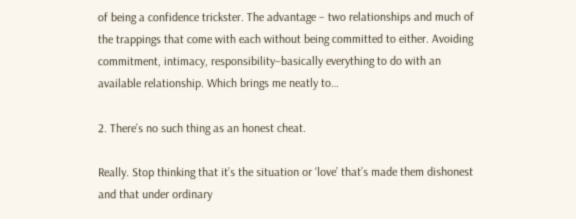of being a confidence trickster. The advantage – two relationships and much of the trappings that come with each without being committed to either. Avoiding commitment, intimacy, responsibility–basically everything to do with an available relationship. Which brings me neatly to…

2. There’s no such thing as an honest cheat.

Really. Stop thinking that it’s the situation or ‘love’ that’s made them dishonest and that under ordinary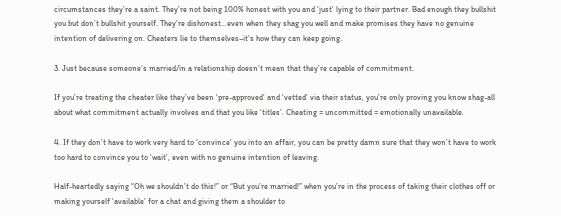circumstances they’re a saint. They’re not being 100% honest with you and ‘just’ lying to their partner. Bad enough they bullshit you but don’t bullshit yourself. They’re dishonest…even when they shag you well and make promises they have no genuine intention of delivering on. Cheaters lie to themselves–it’s how they can keep going.

3. Just because someone’s married/in a relationship doesn’t mean that they’re capable of commitment.

If you’re treating the cheater like they’ve been ‘pre-approved’ and ‘vetted’ via their status, you’re only proving you know shag-all about what commitment actually involves and that you like ‘titles’. Cheating = uncommitted = emotionally unavailable.

4. If they don’t have to work very hard to ‘convince’ you into an affair, you can be pretty damn sure that they won’t have to work too hard to convince you to ‘wait’, even with no genuine intention of leaving.

Half-heartedly saying “Oh we shouldn’t do this!” or “But you’re married!” when you’re in the process of taking their clothes off or making yourself ‘available’ for a chat and giving them a shoulder to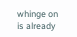whinge on is already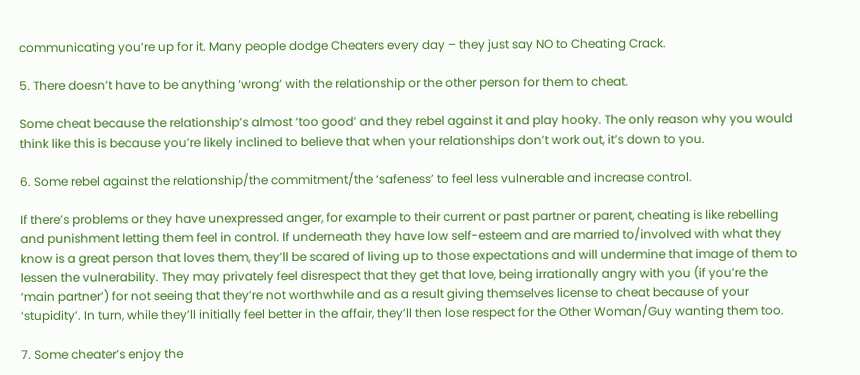communicating you’re up for it. Many people dodge Cheaters every day – they just say NO to Cheating Crack.

5. There doesn’t have to be anything ‘wrong’ with the relationship or the other person for them to cheat.

Some cheat because the relationship’s almost ‘too good’ and they rebel against it and play hooky. The only reason why you would think like this is because you’re likely inclined to believe that when your relationships don’t work out, it’s down to you.

6. Some rebel against the relationship/the commitment/the ‘safeness’ to feel less vulnerable and increase control.

If there’s problems or they have unexpressed anger, for example to their current or past partner or parent, cheating is like rebelling and punishment letting them feel in control. If underneath they have low self-esteem and are married to/involved with what they know is a great person that loves them, they’ll be scared of living up to those expectations and will undermine that image of them to lessen the vulnerability. They may privately feel disrespect that they get that love, being irrationally angry with you (if you’re the ‘main partner’) for not seeing that they’re not worthwhile and as a result giving themselves license to cheat because of your ‘stupidity’. In turn, while they’ll initially feel better in the affair, they’ll then lose respect for the Other Woman/Guy wanting them too.

7. Some cheater’s enjoy the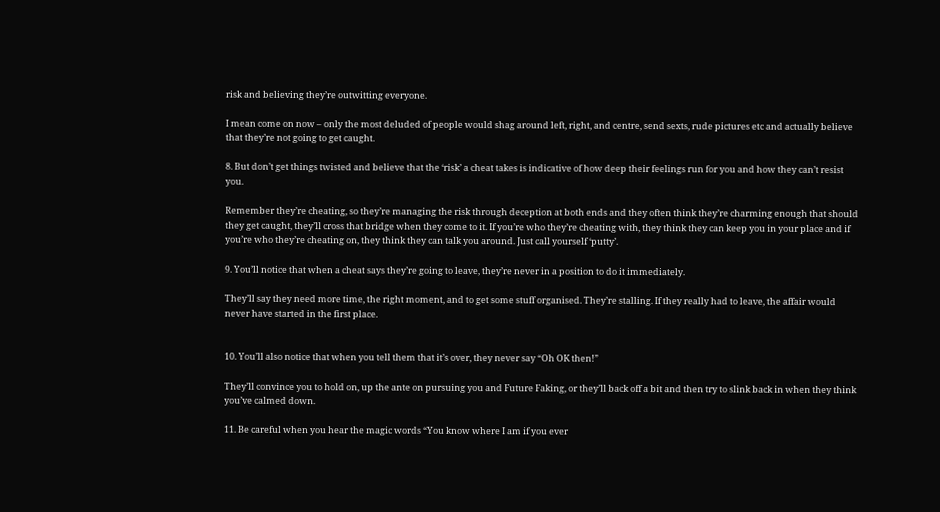risk and believing they’re outwitting everyone.

I mean come on now – only the most deluded of people would shag around left, right, and centre, send sexts, rude pictures etc and actually believe that they’re not going to get caught.

8. But don’t get things twisted and believe that the ‘risk’ a cheat takes is indicative of how deep their feelings run for you and how they can’t resist you.

Remember they’re cheating, so they’re managing the risk through deception at both ends and they often think they’re charming enough that should they get caught, they’ll cross that bridge when they come to it. If you’re who they’re cheating with, they think they can keep you in your place and if you’re who they’re cheating on, they think they can talk you around. Just call yourself ‘putty’.

9. You’ll notice that when a cheat says they’re going to leave, they’re never in a position to do it immediately.

They’ll say they need more time, the right moment, and to get some stuff organised. They’re stalling. If they really had to leave, the affair would never have started in the first place.


10. You’ll also notice that when you tell them that it’s over, they never say “Oh OK then!”

They’ll convince you to hold on, up the ante on pursuing you and Future Faking, or they’ll back off a bit and then try to slink back in when they think you’ve calmed down.

11. Be careful when you hear the magic words “You know where I am if you ever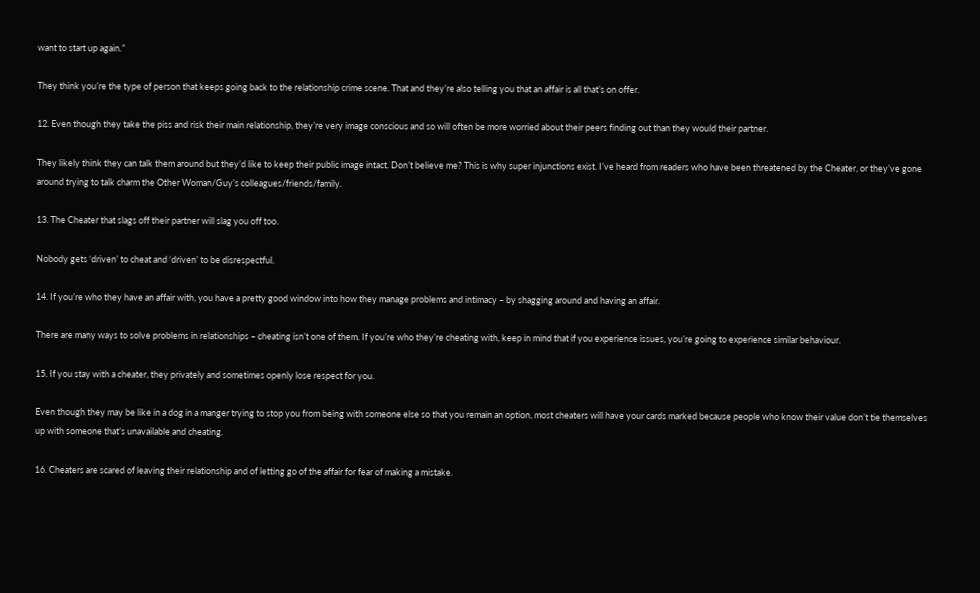want to start up again.”

They think you’re the type of person that keeps going back to the relationship crime scene. That and they’re also telling you that an affair is all that’s on offer.

12. Even though they take the piss and risk their main relationship, they’re very image conscious and so will often be more worried about their peers finding out than they would their partner.

They likely think they can talk them around but they’d like to keep their public image intact. Don’t believe me? This is why super injunctions exist. I’ve heard from readers who have been threatened by the Cheater, or they’ve gone around trying to talk charm the Other Woman/Guy’s colleagues/friends/family.

13. The Cheater that slags off their partner will slag you off too.

Nobody gets ‘driven’ to cheat and ‘driven’ to be disrespectful.

14. If you’re who they have an affair with, you have a pretty good window into how they manage problems and intimacy – by shagging around and having an affair.

There are many ways to solve problems in relationships – cheating isn’t one of them. If you’re who they’re cheating with, keep in mind that if you experience issues, you’re going to experience similar behaviour.

15. If you stay with a cheater, they privately and sometimes openly lose respect for you.

Even though they may be like in a dog in a manger trying to stop you from being with someone else so that you remain an option, most cheaters will have your cards marked because people who know their value don’t tie themselves up with someone that’s unavailable and cheating.

16. Cheaters are scared of leaving their relationship and of letting go of the affair for fear of making a mistake.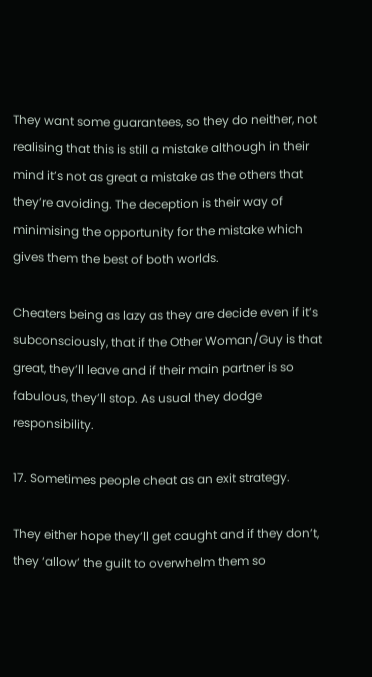They want some guarantees, so they do neither, not realising that this is still a mistake although in their mind it’s not as great a mistake as the others that they’re avoiding. The deception is their way of minimising the opportunity for the mistake which gives them the best of both worlds.

Cheaters being as lazy as they are decide even if it’s subconsciously, that if the Other Woman/Guy is that great, they’ll leave and if their main partner is so fabulous, they’ll stop. As usual they dodge responsibility.

17. Sometimes people cheat as an exit strategy.

They either hope they’ll get caught and if they don’t, they ‘allow’ the guilt to overwhelm them so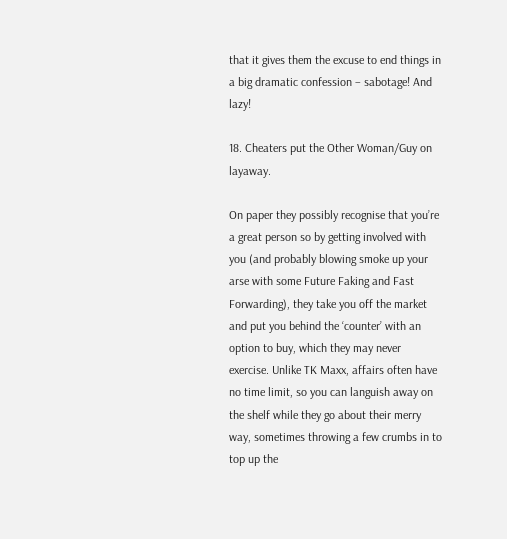that it gives them the excuse to end things in a big dramatic confession – sabotage! And lazy!

18. Cheaters put the Other Woman/Guy on layaway.

On paper they possibly recognise that you’re a great person so by getting involved with you (and probably blowing smoke up your arse with some Future Faking and Fast Forwarding), they take you off the market and put you behind the ‘counter’ with an option to buy, which they may never exercise. Unlike TK Maxx, affairs often have no time limit, so you can languish away on the shelf while they go about their merry way, sometimes throwing a few crumbs in to top up the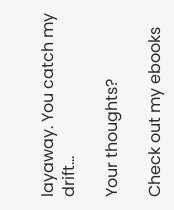layaway. You catch my drift…

Your thoughts?

Check out my ebooks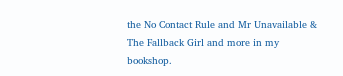the No Contact Rule and Mr Unavailable & The Fallback Girl and more in my bookshop.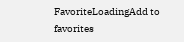FavoriteLoadingAdd to favorites